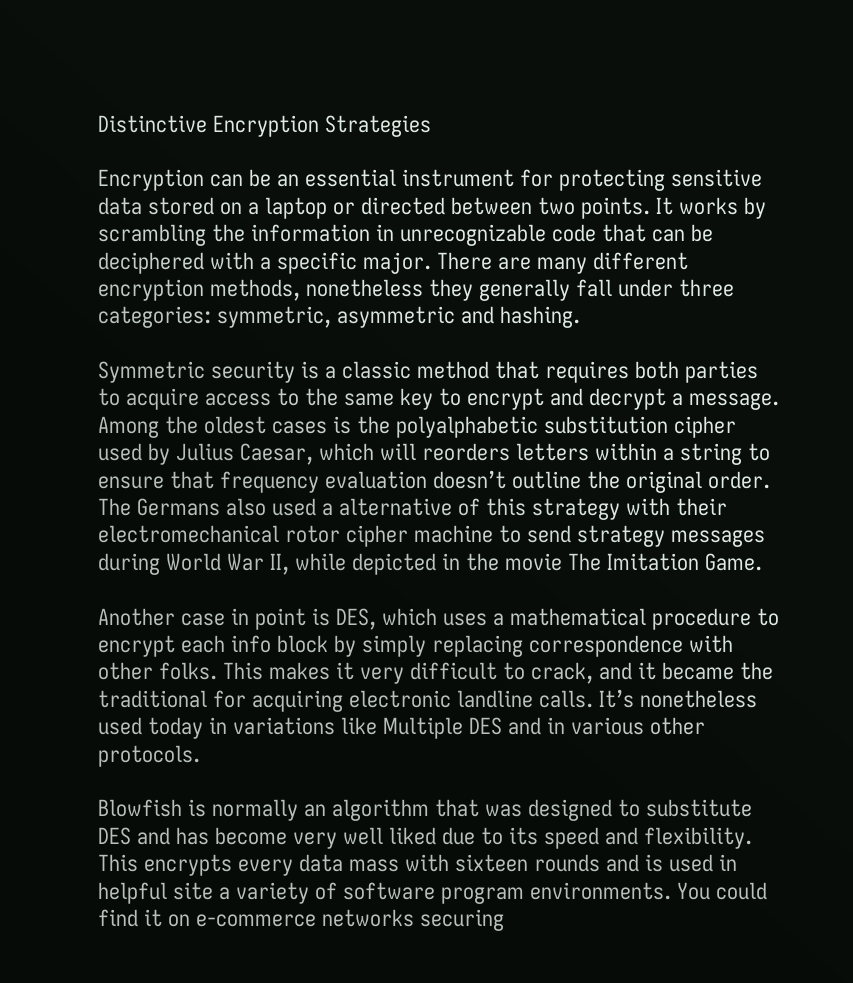Distinctive Encryption Strategies

Encryption can be an essential instrument for protecting sensitive data stored on a laptop or directed between two points. It works by scrambling the information in unrecognizable code that can be deciphered with a specific major. There are many different encryption methods, nonetheless they generally fall under three categories: symmetric, asymmetric and hashing.

Symmetric security is a classic method that requires both parties to acquire access to the same key to encrypt and decrypt a message. Among the oldest cases is the polyalphabetic substitution cipher used by Julius Caesar, which will reorders letters within a string to ensure that frequency evaluation doesn’t outline the original order. The Germans also used a alternative of this strategy with their electromechanical rotor cipher machine to send strategy messages during World War II, while depicted in the movie The Imitation Game.

Another case in point is DES, which uses a mathematical procedure to encrypt each info block by simply replacing correspondence with other folks. This makes it very difficult to crack, and it became the traditional for acquiring electronic landline calls. It’s nonetheless used today in variations like Multiple DES and in various other protocols.

Blowfish is normally an algorithm that was designed to substitute DES and has become very well liked due to its speed and flexibility. This encrypts every data mass with sixteen rounds and is used in helpful site a variety of software program environments. You could find it on e-commerce networks securing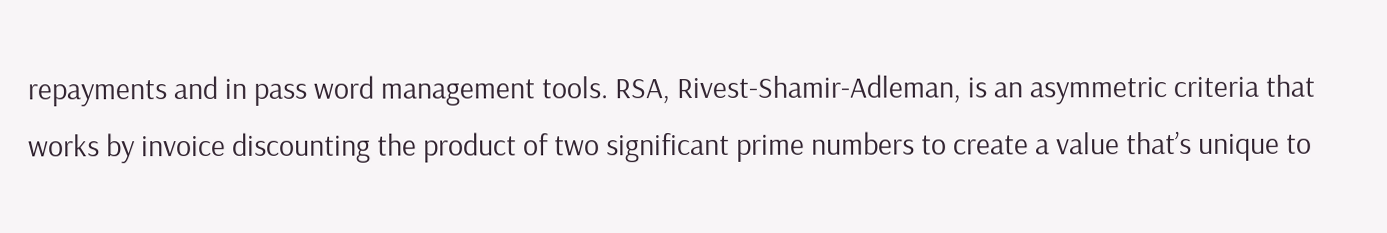repayments and in pass word management tools. RSA, Rivest-Shamir-Adleman, is an asymmetric criteria that works by invoice discounting the product of two significant prime numbers to create a value that’s unique to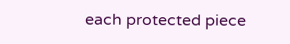each protected piece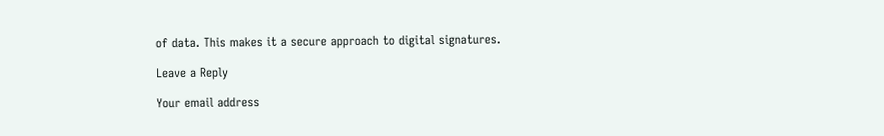of data. This makes it a secure approach to digital signatures.

Leave a Reply

Your email address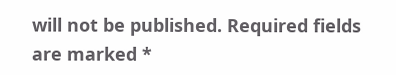will not be published. Required fields are marked *